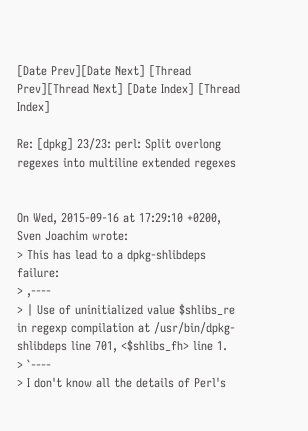[Date Prev][Date Next] [Thread Prev][Thread Next] [Date Index] [Thread Index]

Re: [dpkg] 23/23: perl: Split overlong regexes into multiline extended regexes


On Wed, 2015-09-16 at 17:29:10 +0200, Sven Joachim wrote:
> This has lead to a dpkg-shlibdeps failure:
> ,----
> | Use of uninitialized value $shlibs_re in regexp compilation at /usr/bin/dpkg-shlibdeps line 701, <$shlibs_fh> line 1.
> `----
> I don't know all the details of Perl's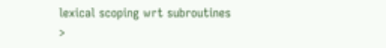lexical scoping wrt subroutines
>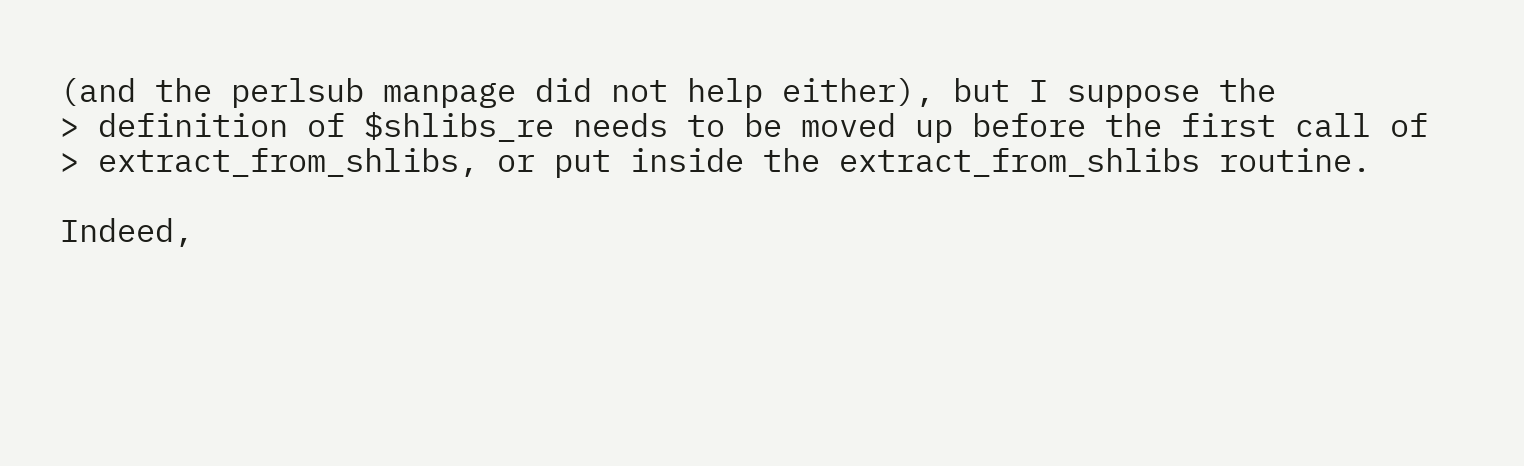(and the perlsub manpage did not help either), but I suppose the
> definition of $shlibs_re needs to be moved up before the first call of
> extract_from_shlibs, or put inside the extract_from_shlibs routine.

Indeed,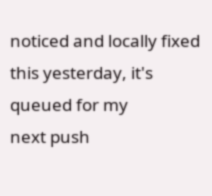noticed and locally fixed this yesterday, it's queued for my
next push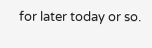for later today or so.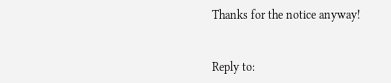Thanks for the notice anyway!


Reply to: